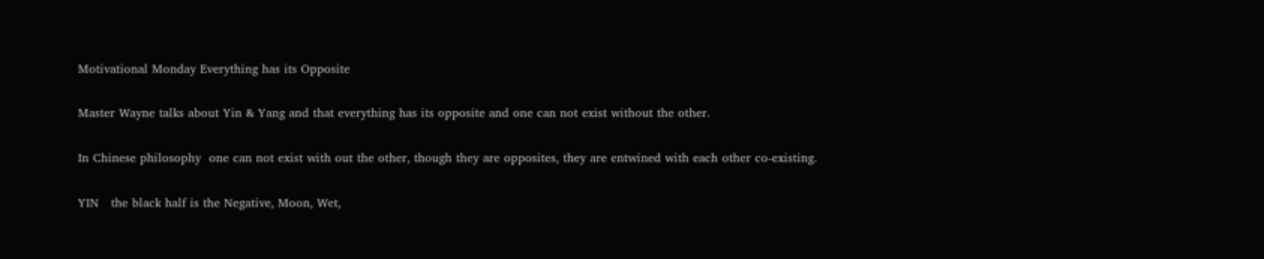Motivational Monday Everything has its Opposite

Master Wayne talks about Yin & Yang and that everything has its opposite and one can not exist without the other.

In Chinese philosophy  one can not exist with out the other, though they are opposites, they are entwined with each other co-existing.

YIN   the black half is the Negative, Moon, Wet,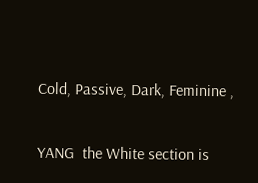Cold, Passive, Dark, Feminine ,

YANG  the White section is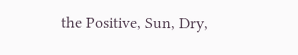the Positive, Sun, Dry,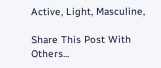Active, Light, Masculine,

Share This Post With Others...